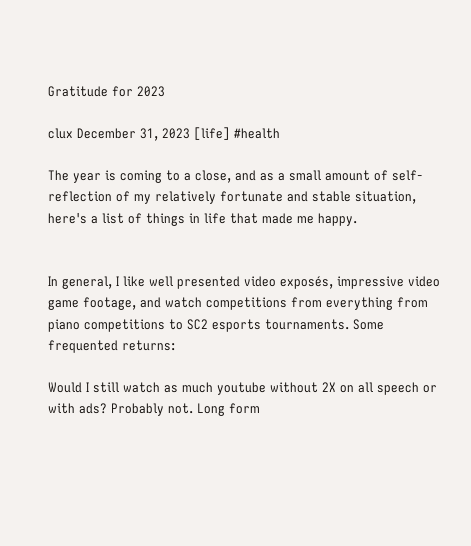Gratitude for 2023

clux December 31, 2023 [life] #health

The year is coming to a close, and as a small amount of self-reflection of my relatively fortunate and stable situation, here's a list of things in life that made me happy.


In general, I like well presented video exposés, impressive video game footage, and watch competitions from everything from piano competitions to SC2 esports tournaments. Some frequented returns:

Would I still watch as much youtube without 2X on all speech or with ads? Probably not. Long form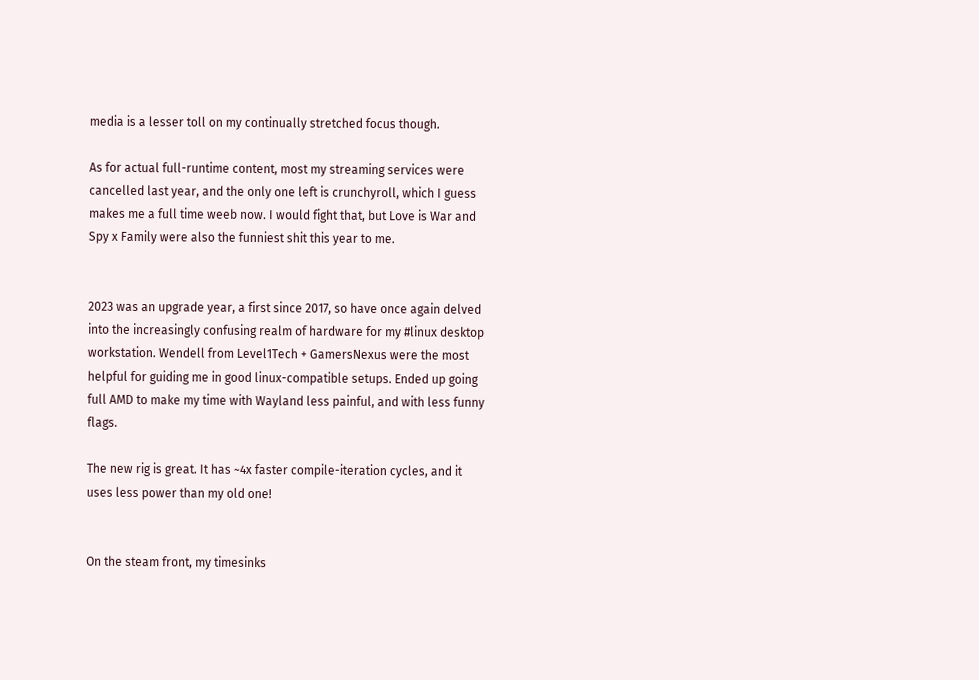media is a lesser toll on my continually stretched focus though.

As for actual full-runtime content, most my streaming services were cancelled last year, and the only one left is crunchyroll, which I guess makes me a full time weeb now. I would fight that, but Love is War and Spy x Family were also the funniest shit this year to me.


2023 was an upgrade year, a first since 2017, so have once again delved into the increasingly confusing realm of hardware for my #linux desktop workstation. Wendell from Level1Tech + GamersNexus were the most helpful for guiding me in good linux-compatible setups. Ended up going full AMD to make my time with Wayland less painful, and with less funny flags.

The new rig is great. It has ~4x faster compile-iteration cycles, and it uses less power than my old one!


On the steam front, my timesinks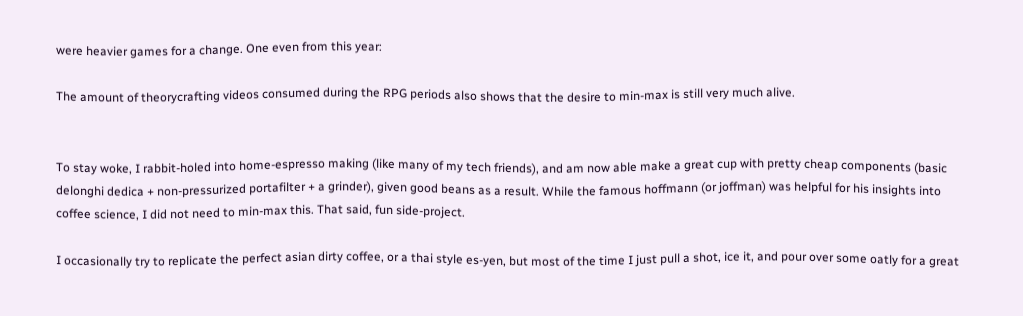were heavier games for a change. One even from this year:

The amount of theorycrafting videos consumed during the RPG periods also shows that the desire to min-max is still very much alive.


To stay woke, I rabbit-holed into home-espresso making (like many of my tech friends), and am now able make a great cup with pretty cheap components (basic delonghi dedica + non-pressurized portafilter + a grinder), given good beans as a result. While the famous hoffmann (or joffman) was helpful for his insights into coffee science, I did not need to min-max this. That said, fun side-project.

I occasionally try to replicate the perfect asian dirty coffee, or a thai style es-yen, but most of the time I just pull a shot, ice it, and pour over some oatly for a great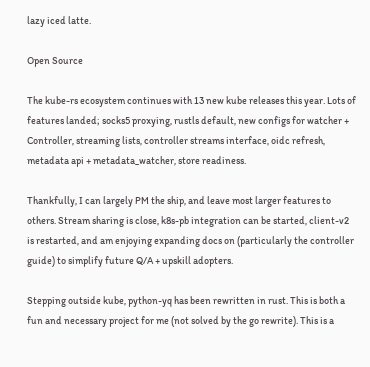lazy iced latte.

Open Source

The kube-rs ecosystem continues with 13 new kube releases this year. Lots of features landed; socks5 proxying, rustls default, new configs for watcher + Controller, streaming lists, controller streams interface, oidc refresh, metadata api + metadata_watcher, store readiness.

Thankfully, I can largely PM the ship, and leave most larger features to others. Stream sharing is close, k8s-pb integration can be started, client-v2 is restarted, and am enjoying expanding docs on (particularly the controller guide) to simplify future Q/A + upskill adopters.

Stepping outside kube, python-yq has been rewritten in rust. This is both a fun and necessary project for me (not solved by the go rewrite). This is a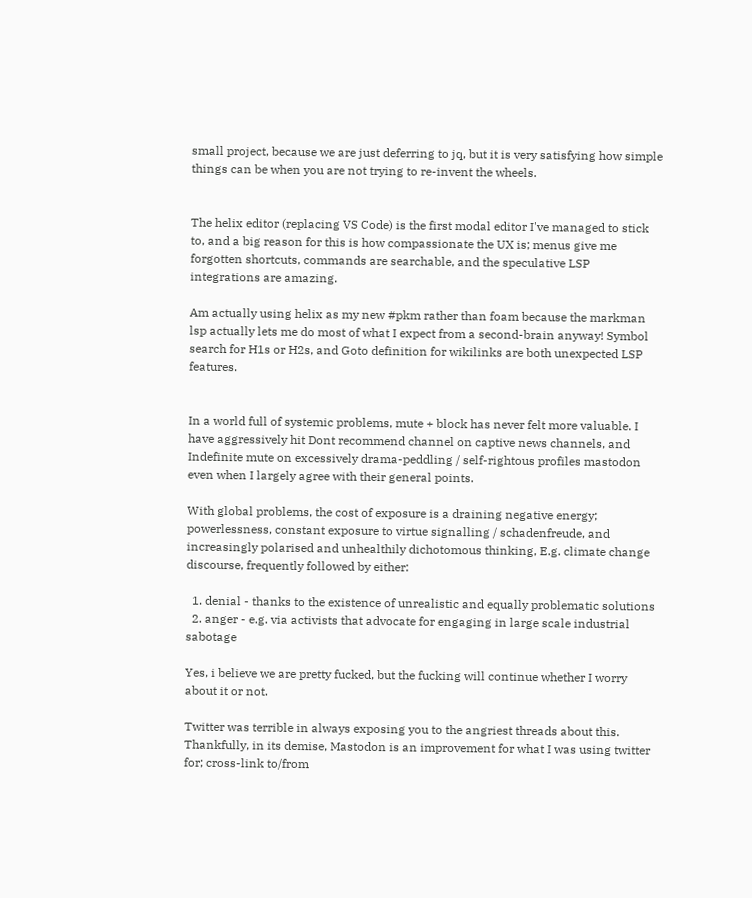small project, because we are just deferring to jq, but it is very satisfying how simple things can be when you are not trying to re-invent the wheels.


The helix editor (replacing VS Code) is the first modal editor I've managed to stick to, and a big reason for this is how compassionate the UX is; menus give me forgotten shortcuts, commands are searchable, and the speculative LSP integrations are amazing.

Am actually using helix as my new #pkm rather than foam because the markman lsp actually lets me do most of what I expect from a second-brain anyway! Symbol search for H1s or H2s, and Goto definition for wikilinks are both unexpected LSP features.


In a world full of systemic problems, mute + block has never felt more valuable. I have aggressively hit Dont recommend channel on captive news channels, and Indefinite mute on excessively drama-peddling / self-rightous profiles mastodon even when I largely agree with their general points.

With global problems, the cost of exposure is a draining negative energy; powerlessness, constant exposure to virtue signalling / schadenfreude, and increasingly polarised and unhealthily dichotomous thinking, E.g. climate change discourse, frequently followed by either:

  1. denial - thanks to the existence of unrealistic and equally problematic solutions
  2. anger - e.g. via activists that advocate for engaging in large scale industrial sabotage

Yes, i believe we are pretty fucked, but the fucking will continue whether I worry about it or not.

Twitter was terrible in always exposing you to the angriest threads about this. Thankfully, in its demise, Mastodon is an improvement for what I was using twitter for; cross-link to/from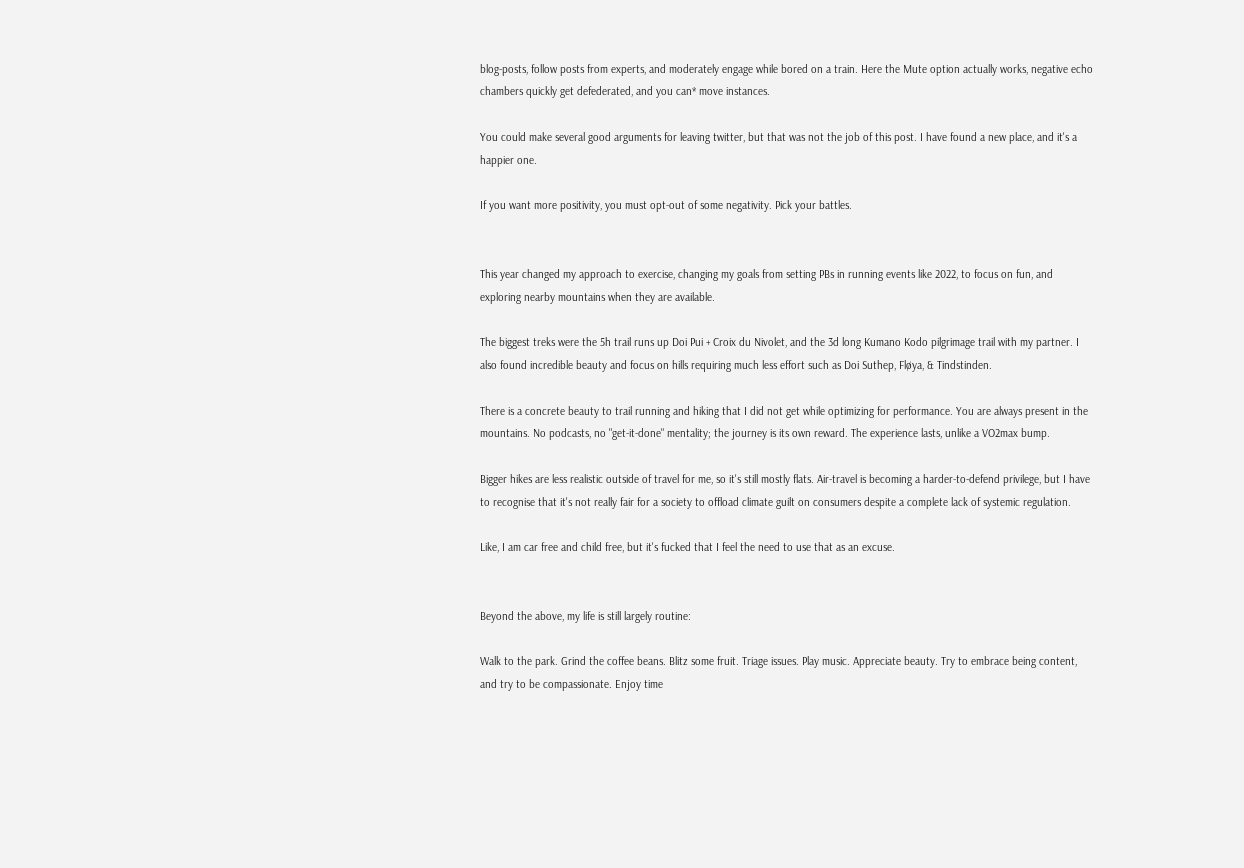blog-posts, follow posts from experts, and moderately engage while bored on a train. Here the Mute option actually works, negative echo chambers quickly get defederated, and you can* move instances.

You could make several good arguments for leaving twitter, but that was not the job of this post. I have found a new place, and it's a happier one.

If you want more positivity, you must opt-out of some negativity. Pick your battles.


This year changed my approach to exercise, changing my goals from setting PBs in running events like 2022, to focus on fun, and exploring nearby mountains when they are available.

The biggest treks were the 5h trail runs up Doi Pui + Croix du Nivolet, and the 3d long Kumano Kodo pilgrimage trail with my partner. I also found incredible beauty and focus on hills requiring much less effort such as Doi Suthep, Fløya, & Tindstinden.

There is a concrete beauty to trail running and hiking that I did not get while optimizing for performance. You are always present in the mountains. No podcasts, no "get-it-done" mentality; the journey is its own reward. The experience lasts, unlike a VO2max bump.

Bigger hikes are less realistic outside of travel for me, so it's still mostly flats. Air-travel is becoming a harder-to-defend privilege, but I have to recognise that it's not really fair for a society to offload climate guilt on consumers despite a complete lack of systemic regulation.

Like, I am car free and child free, but it's fucked that I feel the need to use that as an excuse.


Beyond the above, my life is still largely routine:

Walk to the park. Grind the coffee beans. Blitz some fruit. Triage issues. Play music. Appreciate beauty. Try to embrace being content, and try to be compassionate. Enjoy time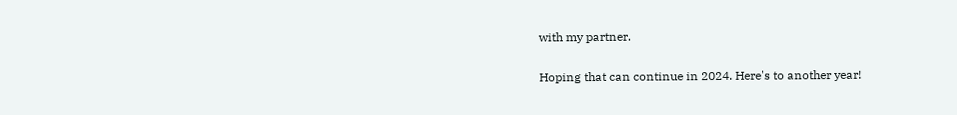with my partner.

Hoping that can continue in 2024. Here's to another year!